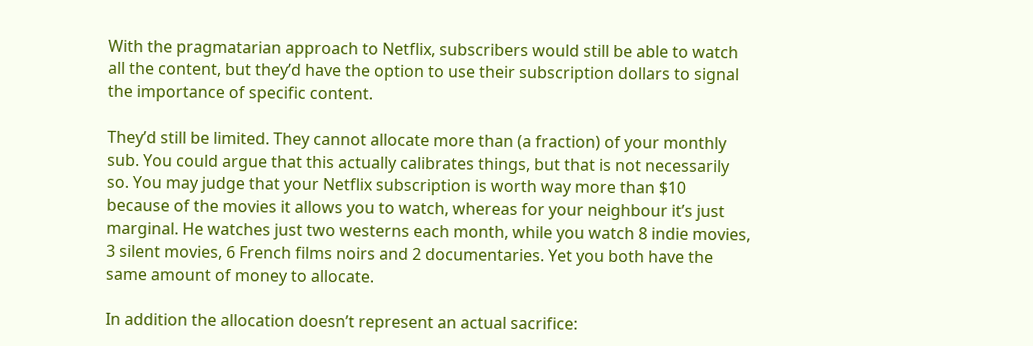With the pragmatarian approach to Netflix, subscribers would still be able to watch all the content, but they’d have the option to use their subscription dollars to signal the importance of specific content.

They’d still be limited. They cannot allocate more than (a fraction) of your monthly sub. You could argue that this actually calibrates things, but that is not necessarily so. You may judge that your Netflix subscription is worth way more than $10 because of the movies it allows you to watch, whereas for your neighbour it’s just marginal. He watches just two westerns each month, while you watch 8 indie movies, 3 silent movies, 6 French films noirs and 2 documentaries. Yet you both have the same amount of money to allocate.

In addition the allocation doesn’t represent an actual sacrifice: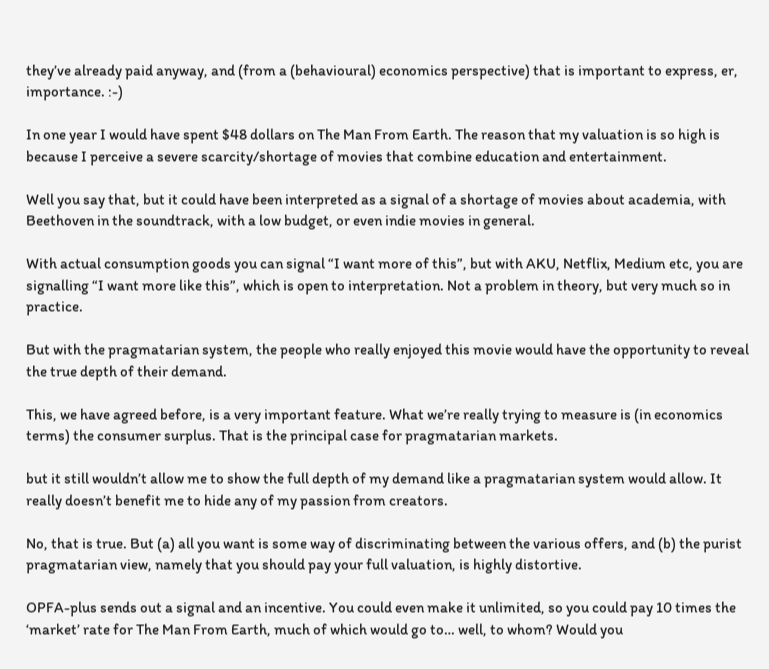they’ve already paid anyway, and (from a (behavioural) economics perspective) that is important to express, er, importance. :-)

In one year I would have spent $48 dollars on The Man From Earth. The reason that my valuation is so high is because I perceive a severe scarcity/shortage of movies that combine education and entertainment.

Well you say that, but it could have been interpreted as a signal of a shortage of movies about academia, with Beethoven in the soundtrack, with a low budget, or even indie movies in general.

With actual consumption goods you can signal “I want more of this”, but with AKU, Netflix, Medium etc, you are signalling “I want more like this”, which is open to interpretation. Not a problem in theory, but very much so in practice.

But with the pragmatarian system, the people who really enjoyed this movie would have the opportunity to reveal the true depth of their demand.

This, we have agreed before, is a very important feature. What we’re really trying to measure is (in economics terms) the consumer surplus. That is the principal case for pragmatarian markets.

but it still wouldn’t allow me to show the full depth of my demand like a pragmatarian system would allow. It really doesn’t benefit me to hide any of my passion from creators.

No, that is true. But (a) all you want is some way of discriminating between the various offers, and (b) the purist pragmatarian view, namely that you should pay your full valuation, is highly distortive.

OPFA-plus sends out a signal and an incentive. You could even make it unlimited, so you could pay 10 times the ‘market’ rate for The Man From Earth, much of which would go to… well, to whom? Would you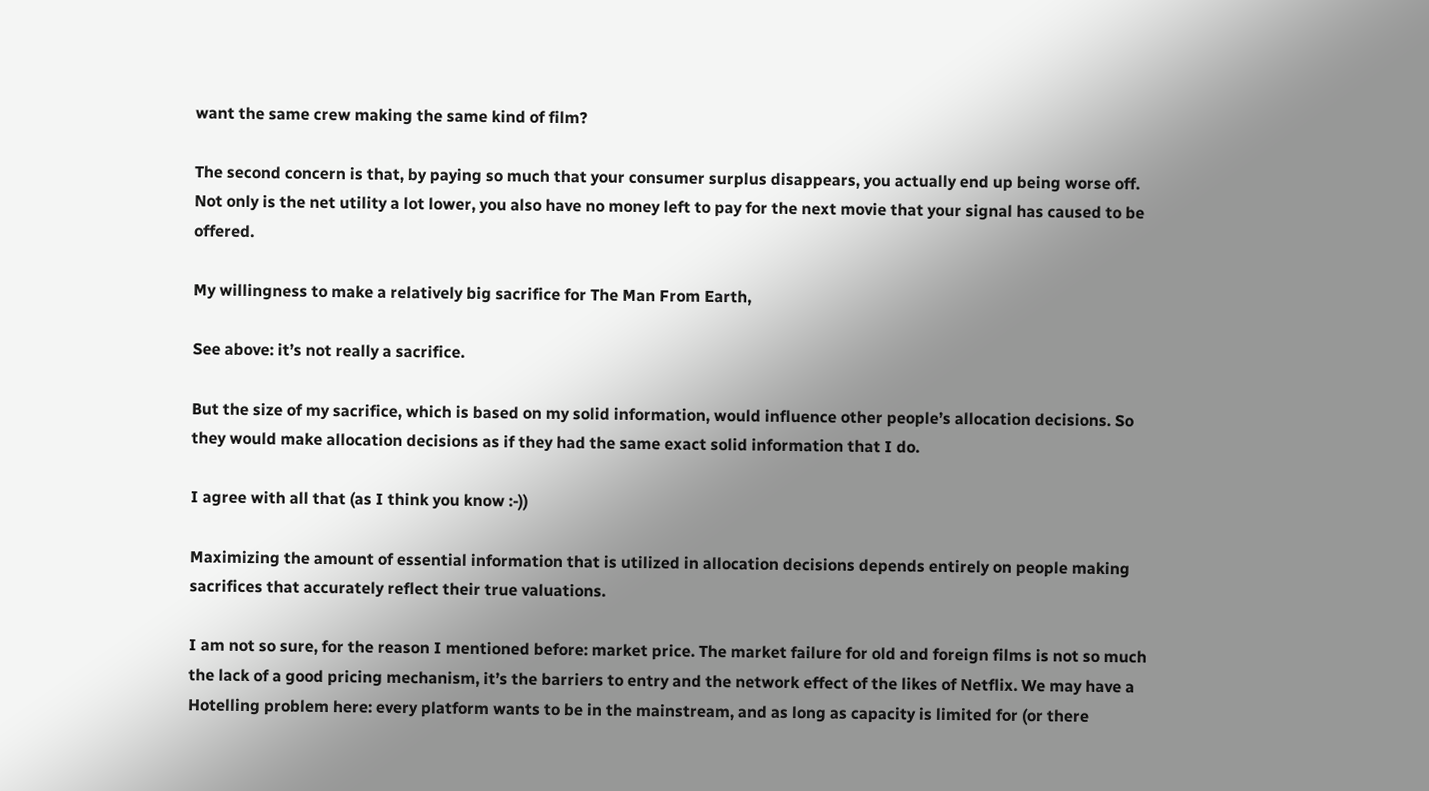want the same crew making the same kind of film?

The second concern is that, by paying so much that your consumer surplus disappears, you actually end up being worse off. Not only is the net utility a lot lower, you also have no money left to pay for the next movie that your signal has caused to be offered.

My willingness to make a relatively big sacrifice for The Man From Earth,

See above: it’s not really a sacrifice.

But the size of my sacrifice, which is based on my solid information, would influence other people’s allocation decisions. So they would make allocation decisions as if they had the same exact solid information that I do.

I agree with all that (as I think you know :-))

Maximizing the amount of essential information that is utilized in allocation decisions depends entirely on people making sacrifices that accurately reflect their true valuations.

I am not so sure, for the reason I mentioned before: market price. The market failure for old and foreign films is not so much the lack of a good pricing mechanism, it’s the barriers to entry and the network effect of the likes of Netflix. We may have a Hotelling problem here: every platform wants to be in the mainstream, and as long as capacity is limited for (or there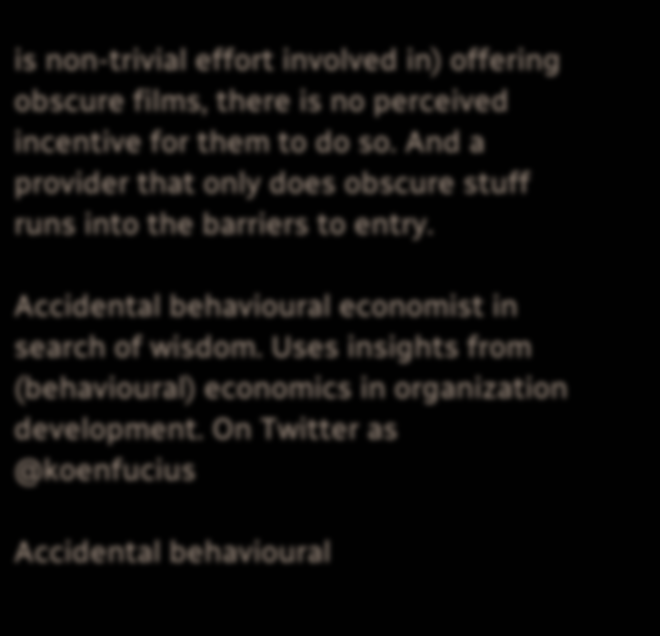is non-trivial effort involved in) offering obscure films, there is no perceived incentive for them to do so. And a provider that only does obscure stuff runs into the barriers to entry.

Accidental behavioural economist in search of wisdom. Uses insights from (behavioural) economics in organization development. On Twitter as @koenfucius

Accidental behavioural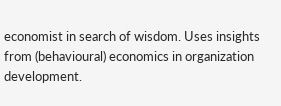economist in search of wisdom. Uses insights from (behavioural) economics in organization development.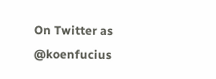On Twitter as @koenfucius